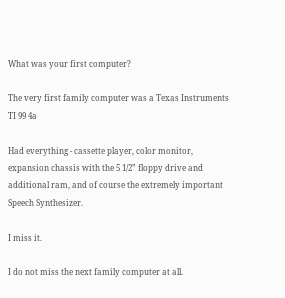What was your first computer?

The very first family computer was a Texas Instruments TI 99 4a

Had everything - cassette player, color monitor, expansion chassis with the 5 1/2” floppy drive and additional ram, and of course the extremely important Speech Synthesizer.

I miss it.

I do not miss the next family computer at all.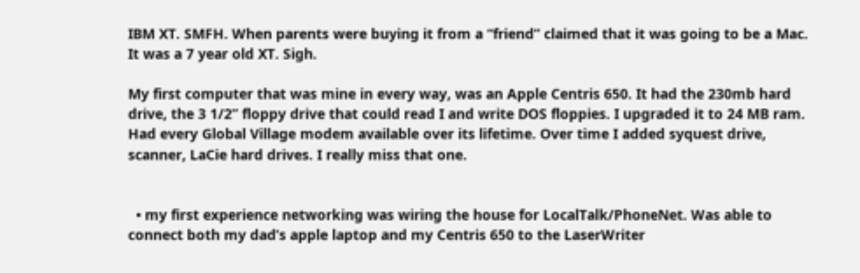IBM XT. SMFH. When parents were buying it from a “friend” claimed that it was going to be a Mac. It was a 7 year old XT. Sigh.

My first computer that was mine in every way, was an Apple Centris 650. It had the 230mb hard drive, the 3 1/2” floppy drive that could read I and write DOS floppies. I upgraded it to 24 MB ram. Had every Global Village modem available over its lifetime. Over time I added syquest drive, scanner, LaCie hard drives. I really miss that one.


  • my first experience networking was wiring the house for LocalTalk/PhoneNet. Was able to connect both my dad’s apple laptop and my Centris 650 to the LaserWriter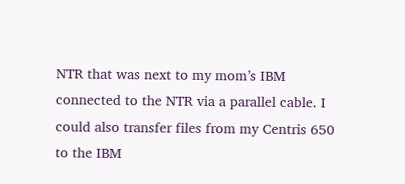NTR that was next to my mom’s IBM connected to the NTR via a parallel cable. I could also transfer files from my Centris 650 to the IBM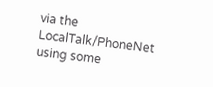via the LocalTalk/PhoneNet using some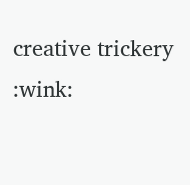creative trickery :wink: